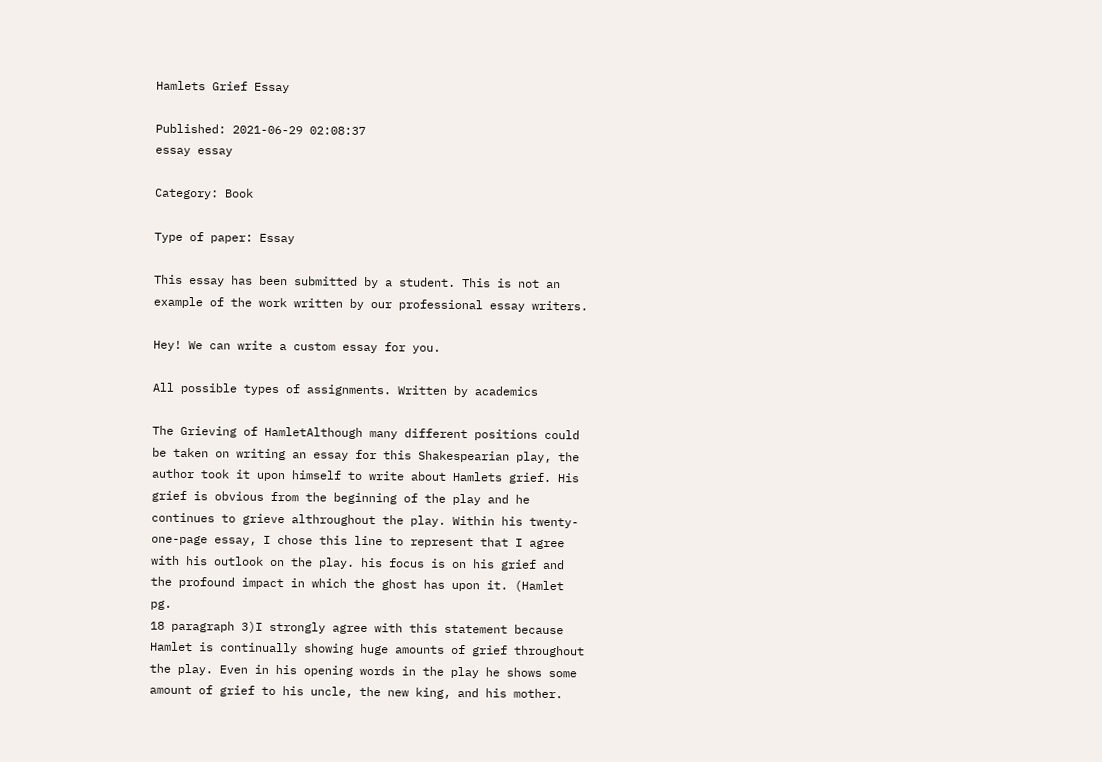Hamlets Grief Essay

Published: 2021-06-29 02:08:37
essay essay

Category: Book

Type of paper: Essay

This essay has been submitted by a student. This is not an example of the work written by our professional essay writers.

Hey! We can write a custom essay for you.

All possible types of assignments. Written by academics

The Grieving of HamletAlthough many different positions could be taken on writing an essay for this Shakespearian play, the author took it upon himself to write about Hamlets grief. His grief is obvious from the beginning of the play and he continues to grieve althroughout the play. Within his twenty-one-page essay, I chose this line to represent that I agree with his outlook on the play. his focus is on his grief and the profound impact in which the ghost has upon it. (Hamlet pg.
18 paragraph 3)I strongly agree with this statement because Hamlet is continually showing huge amounts of grief throughout the play. Even in his opening words in the play he shows some amount of grief to his uncle, the new king, and his mother.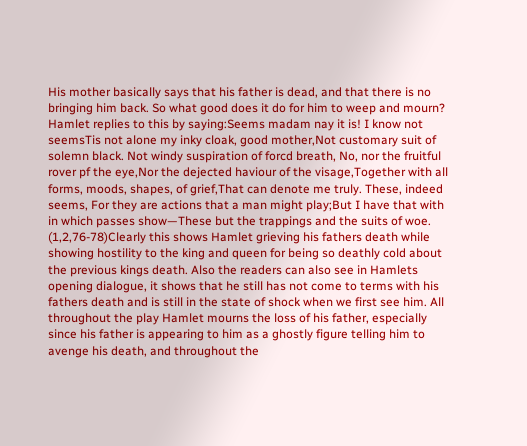His mother basically says that his father is dead, and that there is no bringing him back. So what good does it do for him to weep and mourn? Hamlet replies to this by saying:Seems madam nay it is! I know not seemsTis not alone my inky cloak, good mother,Not customary suit of solemn black. Not windy suspiration of forcd breath, No, nor the fruitful rover pf the eye,Nor the dejected haviour of the visage,Together with all forms, moods, shapes, of grief,That can denote me truly. These, indeed seems, For they are actions that a man might play;But I have that with in which passes show—These but the trappings and the suits of woe.
(1,2,76-78)Clearly this shows Hamlet grieving his fathers death while showing hostility to the king and queen for being so deathly cold about the previous kings death. Also the readers can also see in Hamlets opening dialogue, it shows that he still has not come to terms with his fathers death and is still in the state of shock when we first see him. All throughout the play Hamlet mourns the loss of his father, especially since his father is appearing to him as a ghostly figure telling him to avenge his death, and throughout the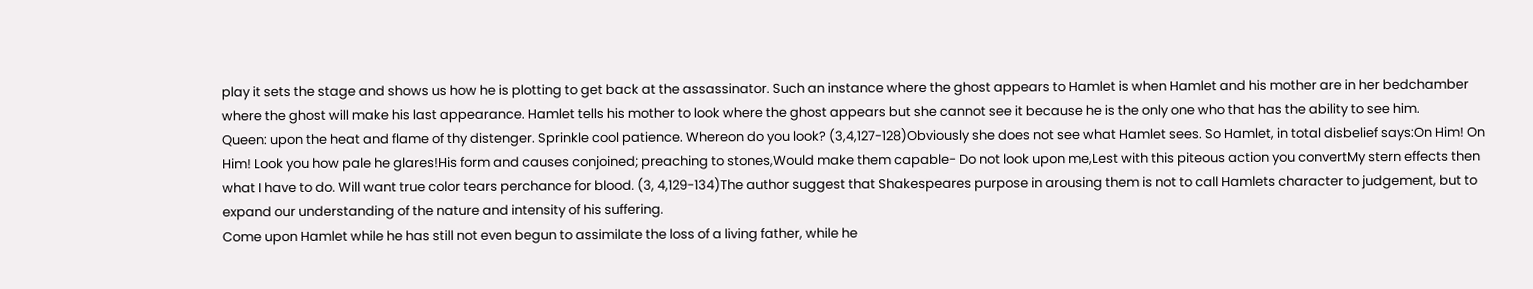play it sets the stage and shows us how he is plotting to get back at the assassinator. Such an instance where the ghost appears to Hamlet is when Hamlet and his mother are in her bedchamber where the ghost will make his last appearance. Hamlet tells his mother to look where the ghost appears but she cannot see it because he is the only one who that has the ability to see him.
Queen: upon the heat and flame of thy distenger. Sprinkle cool patience. Whereon do you look? (3,4,127-128)Obviously she does not see what Hamlet sees. So Hamlet, in total disbelief says:On Him! On Him! Look you how pale he glares!His form and causes conjoined; preaching to stones,Would make them capable- Do not look upon me,Lest with this piteous action you convertMy stern effects then what I have to do. Will want true color tears perchance for blood. (3, 4,129-134)The author suggest that Shakespeares purpose in arousing them is not to call Hamlets character to judgement, but to expand our understanding of the nature and intensity of his suffering.
Come upon Hamlet while he has still not even begun to assimilate the loss of a living father, while he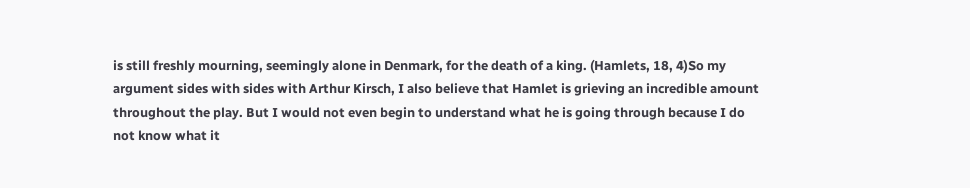is still freshly mourning, seemingly alone in Denmark, for the death of a king. (Hamlets, 18, 4)So my argument sides with sides with Arthur Kirsch, I also believe that Hamlet is grieving an incredible amount throughout the play. But I would not even begin to understand what he is going through because I do not know what it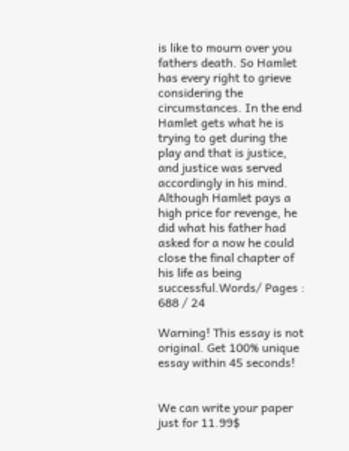is like to mourn over you fathers death. So Hamlet has every right to grieve considering the circumstances. In the end Hamlet gets what he is trying to get during the play and that is justice, and justice was served accordingly in his mind.
Although Hamlet pays a high price for revenge, he did what his father had asked for a now he could close the final chapter of his life as being successful.Words/ Pages : 688 / 24

Warning! This essay is not original. Get 100% unique essay within 45 seconds!


We can write your paper just for 11.99$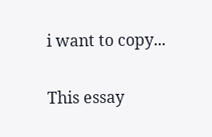i want to copy...

This essay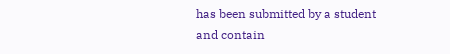has been submitted by a student and contain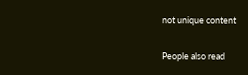not unique content

People also read